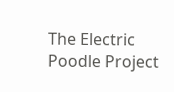The Electric Poodle Project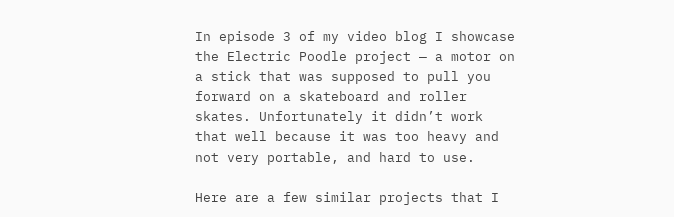In episode 3 of my video blog I showcase the Electric Poodle project — a motor on a stick that was supposed to pull you forward on a skateboard and roller skates. Unfortunately it didn’t work that well because it was too heavy and not very portable, and hard to use.

Here are a few similar projects that I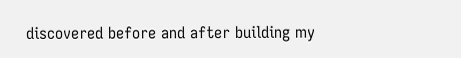discovered before and after building my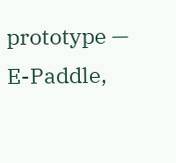prototype — E-Paddle,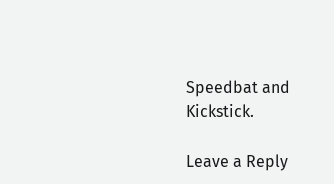Speedbat and Kickstick.

Leave a Reply